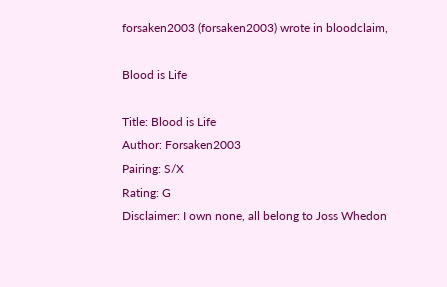forsaken2003 (forsaken2003) wrote in bloodclaim,

Blood is Life

Title: Blood is Life
Author: Forsaken2003
Pairing: S/X
Rating: G
Disclaimer: I own none, all belong to Joss Whedon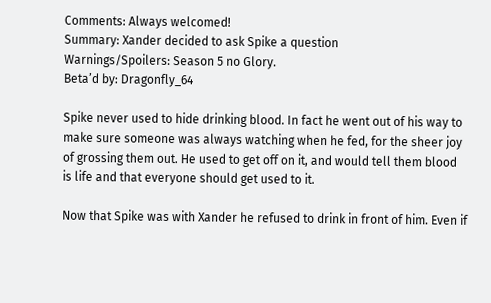Comments: Always welcomed!
Summary: Xander decided to ask Spike a question
Warnings/Spoilers: Season 5 no Glory.
Beta’d by: Dragonfly_64

Spike never used to hide drinking blood. In fact he went out of his way to make sure someone was always watching when he fed, for the sheer joy of grossing them out. He used to get off on it, and would tell them blood is life and that everyone should get used to it.

Now that Spike was with Xander he refused to drink in front of him. Even if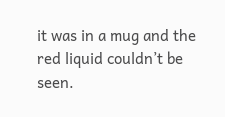it was in a mug and the red liquid couldn’t be seen.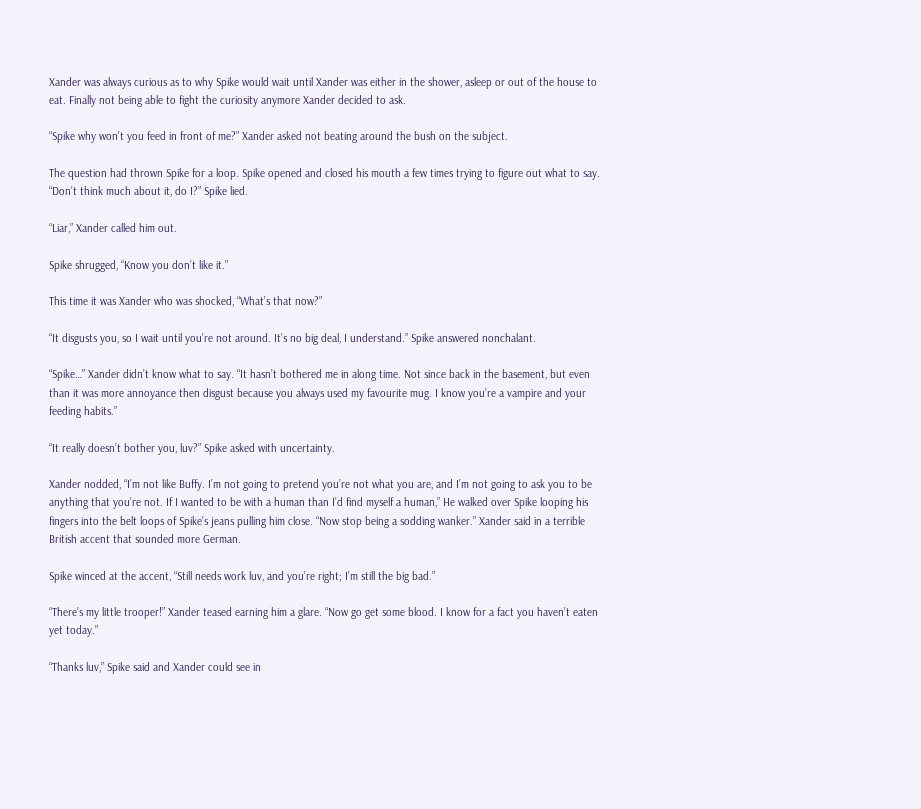Xander was always curious as to why Spike would wait until Xander was either in the shower, asleep or out of the house to eat. Finally not being able to fight the curiosity anymore Xander decided to ask.

“Spike why won’t you feed in front of me?” Xander asked not beating around the bush on the subject.

The question had thrown Spike for a loop. Spike opened and closed his mouth a few times trying to figure out what to say. “Don’t think much about it, do I?” Spike lied.

“Liar,” Xander called him out.

Spike shrugged, “Know you don’t like it.”

This time it was Xander who was shocked, “What’s that now?”

“It disgusts you, so I wait until you’re not around. It’s no big deal, I understand.” Spike answered nonchalant.

“Spike…” Xander didn’t know what to say. “It hasn’t bothered me in along time. Not since back in the basement, but even than it was more annoyance then disgust because you always used my favourite mug. I know you’re a vampire and your feeding habits.”

“It really doesn’t bother you, luv?” Spike asked with uncertainty.

Xander nodded, “I’m not like Buffy. I’m not going to pretend you’re not what you are, and I’m not going to ask you to be anything that you’re not. If I wanted to be with a human than I’d find myself a human,” He walked over Spike looping his fingers into the belt loops of Spike’s jeans pulling him close. “Now stop being a sodding wanker.” Xander said in a terrible British accent that sounded more German.

Spike winced at the accent, “Still needs work luv, and you’re right; I’m still the big bad.”

“There’s my little trooper!” Xander teased earning him a glare. “Now go get some blood. I know for a fact you haven’t eaten yet today.”

“Thanks luv,” Spike said and Xander could see in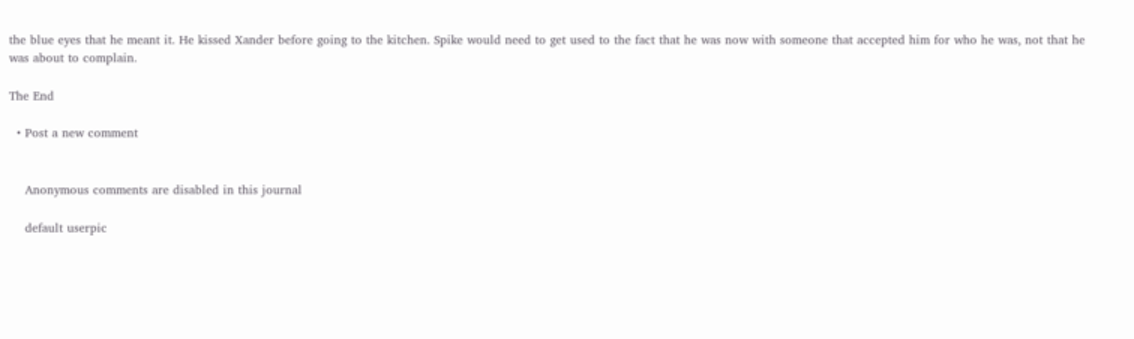the blue eyes that he meant it. He kissed Xander before going to the kitchen. Spike would need to get used to the fact that he was now with someone that accepted him for who he was, not that he was about to complain.

The End

  • Post a new comment


    Anonymous comments are disabled in this journal

    default userpic